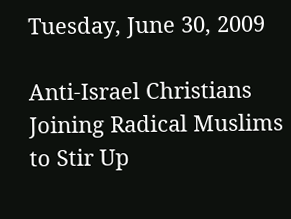Tuesday, June 30, 2009

Anti-Israel Christians Joining Radical Muslims to Stir Up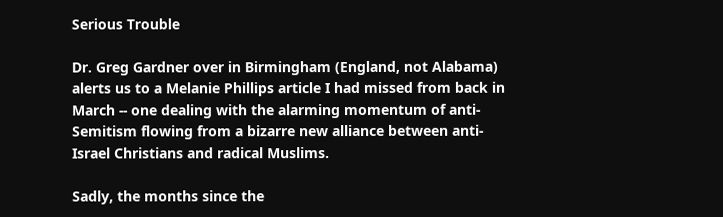Serious Trouble

Dr. Greg Gardner over in Birmingham (England, not Alabama) alerts us to a Melanie Phillips article I had missed from back in March -- one dealing with the alarming momentum of anti-Semitism flowing from a bizarre new alliance between anti-Israel Christians and radical Muslims.

Sadly, the months since the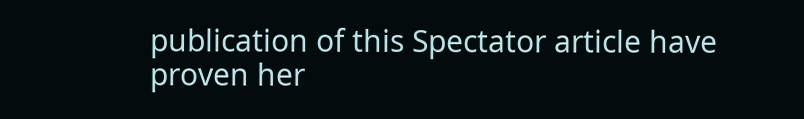publication of this Spectator article have proven her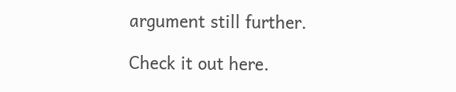argument still further.

Check it out here.